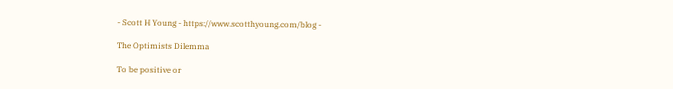- Scott H Young - https://www.scotthyoung.com/blog -

The Optimists Dilemma

To be positive or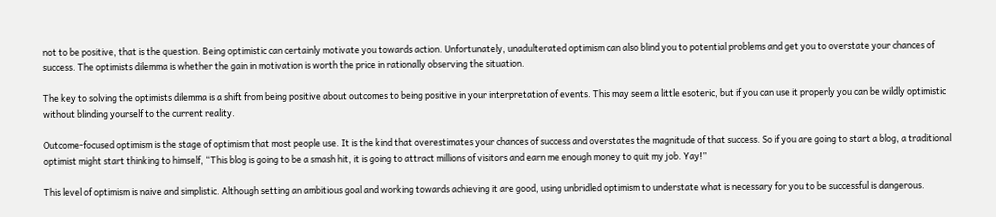not to be positive, that is the question. Being optimistic can certainly motivate you towards action. Unfortunately, unadulterated optimism can also blind you to potential problems and get you to overstate your chances of success. The optimists dilemma is whether the gain in motivation is worth the price in rationally observing the situation.

The key to solving the optimists dilemma is a shift from being positive about outcomes to being positive in your interpretation of events. This may seem a little esoteric, but if you can use it properly you can be wildly optimistic without blinding yourself to the current reality.

Outcome-focused optimism is the stage of optimism that most people use. It is the kind that overestimates your chances of success and overstates the magnitude of that success. So if you are going to start a blog, a traditional optimist might start thinking to himself, “This blog is going to be a smash hit, it is going to attract millions of visitors and earn me enough money to quit my job. Yay!”

This level of optimism is naive and simplistic. Although setting an ambitious goal and working towards achieving it are good, using unbridled optimism to understate what is necessary for you to be successful is dangerous.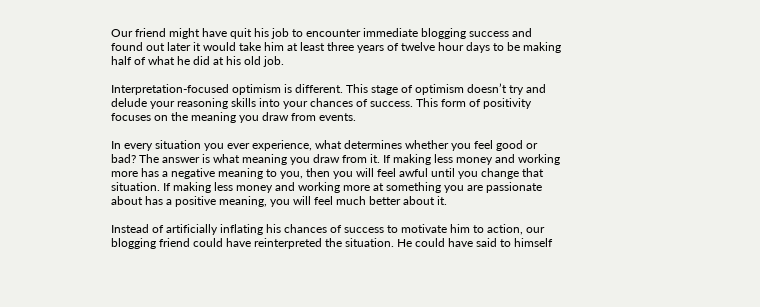Our friend might have quit his job to encounter immediate blogging success and found out later it would take him at least three years of twelve hour days to be making half of what he did at his old job.

Interpretation-focused optimism is different. This stage of optimism doesn’t try and delude your reasoning skills into your chances of success. This form of positivity focuses on the meaning you draw from events.

In every situation you ever experience, what determines whether you feel good or bad? The answer is what meaning you draw from it. If making less money and working more has a negative meaning to you, then you will feel awful until you change that situation. If making less money and working more at something you are passionate about has a positive meaning, you will feel much better about it.

Instead of artificially inflating his chances of success to motivate him to action, our blogging friend could have reinterpreted the situation. He could have said to himself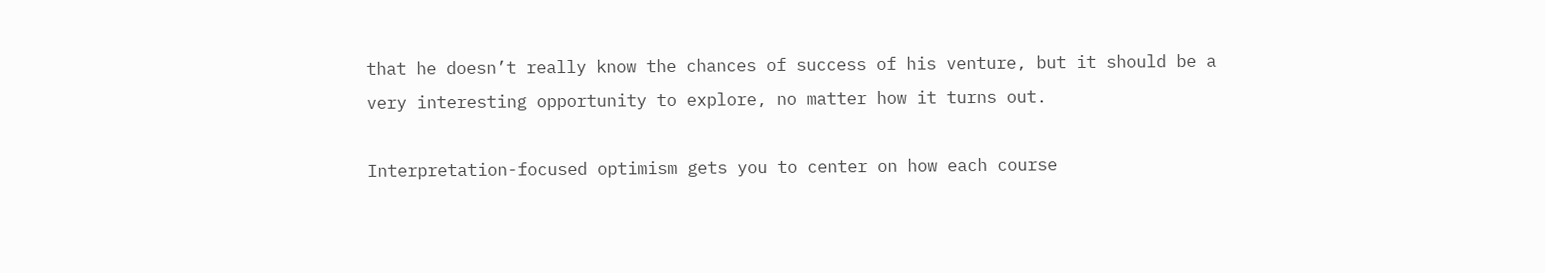that he doesn’t really know the chances of success of his venture, but it should be a very interesting opportunity to explore, no matter how it turns out.

Interpretation-focused optimism gets you to center on how each course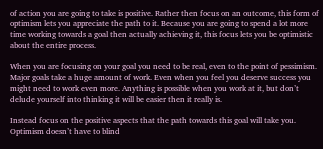of action you are going to take is positive. Rather then focus on an outcome, this form of optimism lets you appreciate the path to it. Because you are going to spend a lot more time working towards a goal then actually achieving it, this focus lets you be optimistic about the entire process.

When you are focusing on your goal you need to be real, even to the point of pessimism. Major goals take a huge amount of work. Even when you feel you deserve success you might need to work even more. Anything is possible when you work at it, but don’t delude yourself into thinking it will be easier then it really is.

Instead focus on the positive aspects that the path towards this goal will take you. Optimism doesn’t have to blind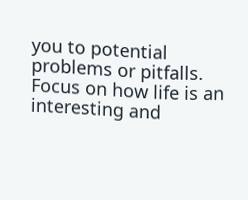you to potential problems or pitfalls. Focus on how life is an interesting and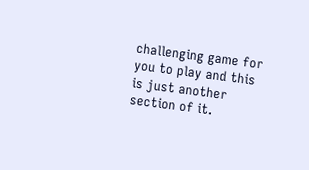challenging game for you to play and this is just another section of it.